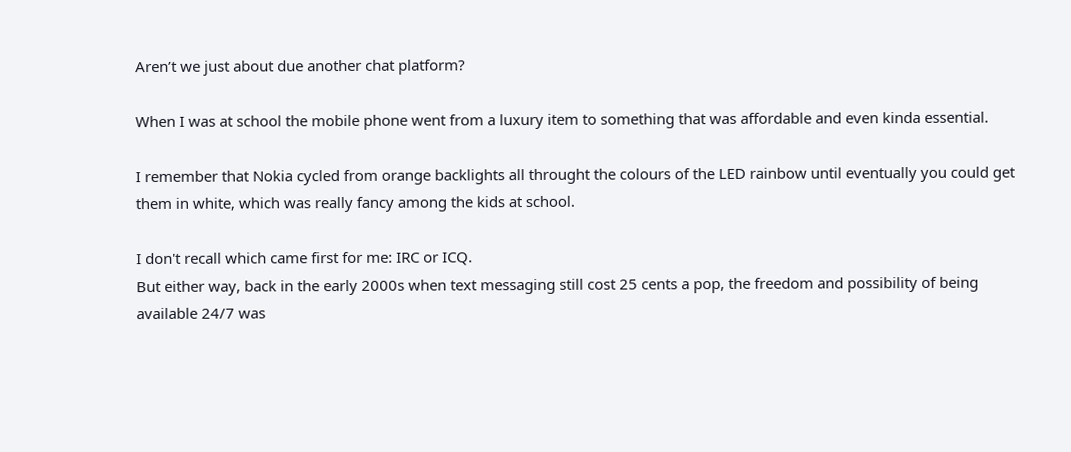Aren’t we just about due another chat platform?

When I was at school the mobile phone went from a luxury item to something that was affordable and even kinda essential.

I remember that Nokia cycled from orange backlights all throught the colours of the LED rainbow until eventually you could get them in white, which was really fancy among the kids at school.

I don't recall which came first for me: IRC or ICQ.
But either way, back in the early 2000s when text messaging still cost 25 cents a pop, the freedom and possibility of being available 24/7 was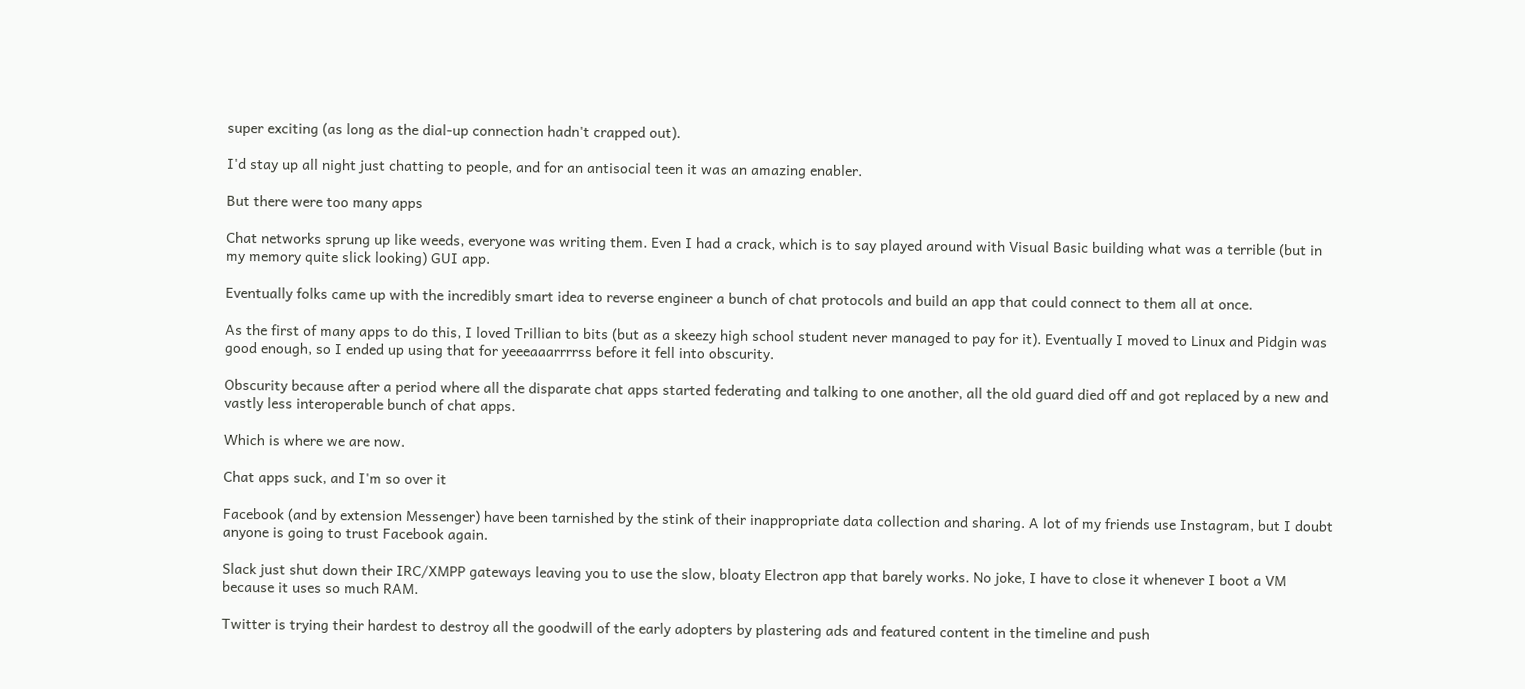super exciting (as long as the dial-up connection hadn't crapped out).

I'd stay up all night just chatting to people, and for an antisocial teen it was an amazing enabler.

But there were too many apps

Chat networks sprung up like weeds, everyone was writing them. Even I had a crack, which is to say played around with Visual Basic building what was a terrible (but in my memory quite slick looking) GUI app.

Eventually folks came up with the incredibly smart idea to reverse engineer a bunch of chat protocols and build an app that could connect to them all at once.

As the first of many apps to do this, I loved Trillian to bits (but as a skeezy high school student never managed to pay for it). Eventually I moved to Linux and Pidgin was good enough, so I ended up using that for yeeeaaarrrrss before it fell into obscurity.

Obscurity because after a period where all the disparate chat apps started federating and talking to one another, all the old guard died off and got replaced by a new and vastly less interoperable bunch of chat apps.

Which is where we are now.

Chat apps suck, and I'm so over it

Facebook (and by extension Messenger) have been tarnished by the stink of their inappropriate data collection and sharing. A lot of my friends use Instagram, but I doubt anyone is going to trust Facebook again.

Slack just shut down their IRC/XMPP gateways leaving you to use the slow, bloaty Electron app that barely works. No joke, I have to close it whenever I boot a VM because it uses so much RAM.

Twitter is trying their hardest to destroy all the goodwill of the early adopters by plastering ads and featured content in the timeline and push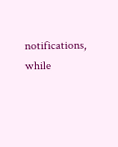notifications, while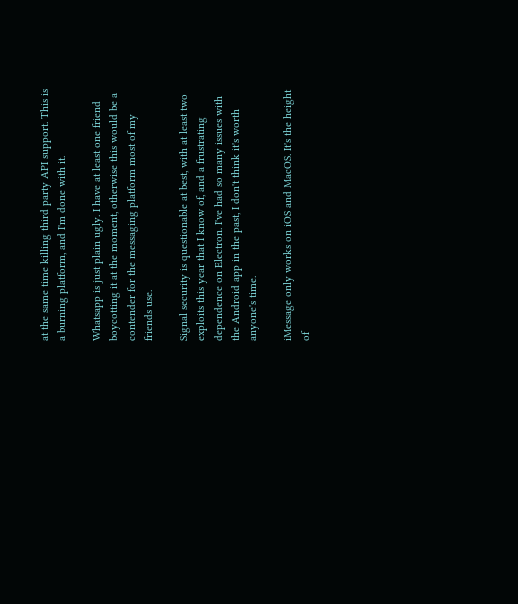at the same time killing third party API support. This is a burning platform, and I'm done with it.

Whatsapp is just plain ugly. I have at least one friend boycotting it at the moment, otherwise this would be a contender for the messaging platform most of my friends use.

Signal security is questionable at best, with at least two exploits this year that I know of, and a frustrating dependence on Electron. I've had so many issues with the Android app in the past, I don't think it's worth anyone's time.

iMessage only works on iOS and MacOS. It's the height of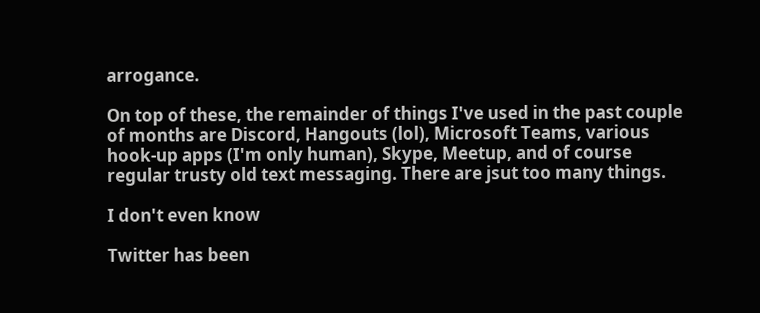arrogance.

On top of these, the remainder of things I've used in the past couple of months are Discord, Hangouts (lol), Microsoft Teams, various hook-up apps (I'm only human), Skype, Meetup, and of course regular trusty old text messaging. There are jsut too many things.

I don't even know

Twitter has been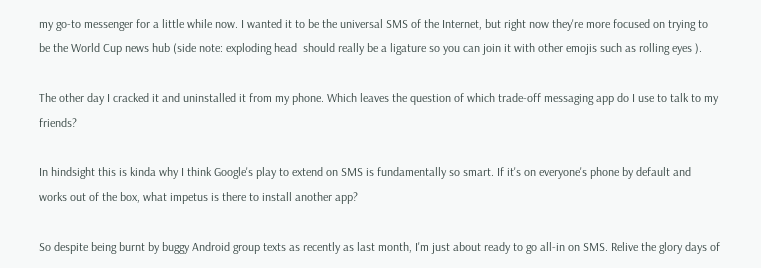my go-to messenger for a little while now. I wanted it to be the universal SMS of the Internet, but right now they're more focused on trying to be the World Cup news hub (side note: exploding head  should really be a ligature so you can join it with other emojis such as rolling eyes ).

The other day I cracked it and uninstalled it from my phone. Which leaves the question of which trade-off messaging app do I use to talk to my friends?

In hindsight this is kinda why I think Google's play to extend on SMS is fundamentally so smart. If it's on everyone's phone by default and works out of the box, what impetus is there to install another app?

So despite being burnt by buggy Android group texts as recently as last month, I'm just about ready to go all-in on SMS. Relive the glory days of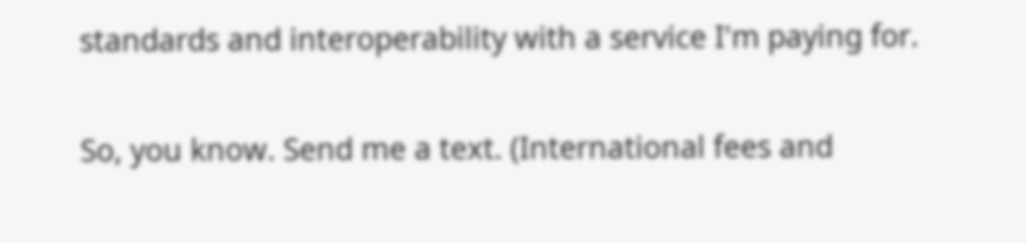standards and interoperability with a service I'm paying for.

So, you know. Send me a text. (International fees and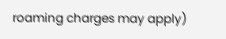roaming charges may apply)